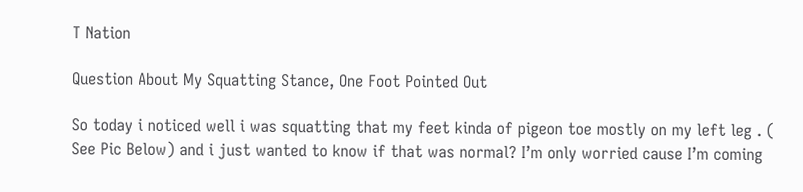T Nation

Question About My Squatting Stance, One Foot Pointed Out

So today i noticed well i was squatting that my feet kinda of pigeon toe mostly on my left leg . ( See Pic Below) and i just wanted to know if that was normal? I’m only worried cause I’m coming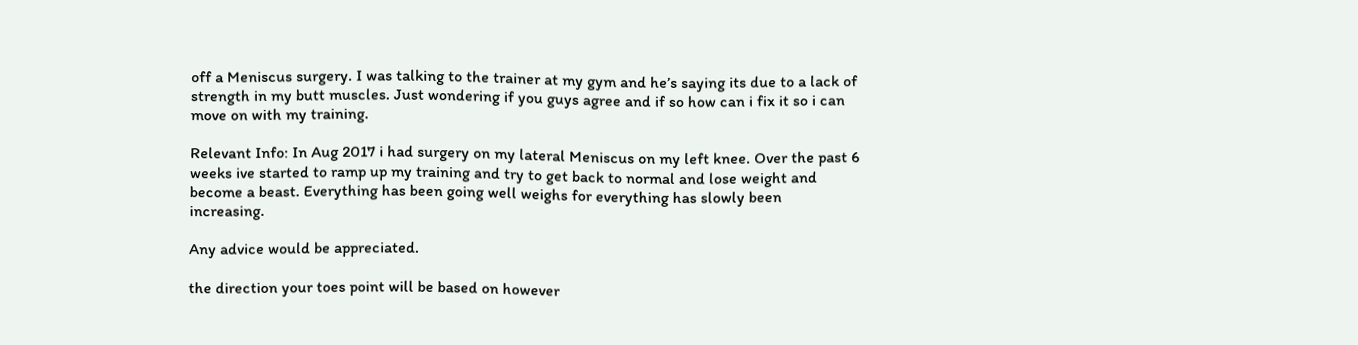off a Meniscus surgery. I was talking to the trainer at my gym and he’s saying its due to a lack of strength in my butt muscles. Just wondering if you guys agree and if so how can i fix it so i can move on with my training.

Relevant Info: In Aug 2017 i had surgery on my lateral Meniscus on my left knee. Over the past 6 weeks ive started to ramp up my training and try to get back to normal and lose weight and become a beast. Everything has been going well weighs for everything has slowly been increasing.

Any advice would be appreciated.

the direction your toes point will be based on however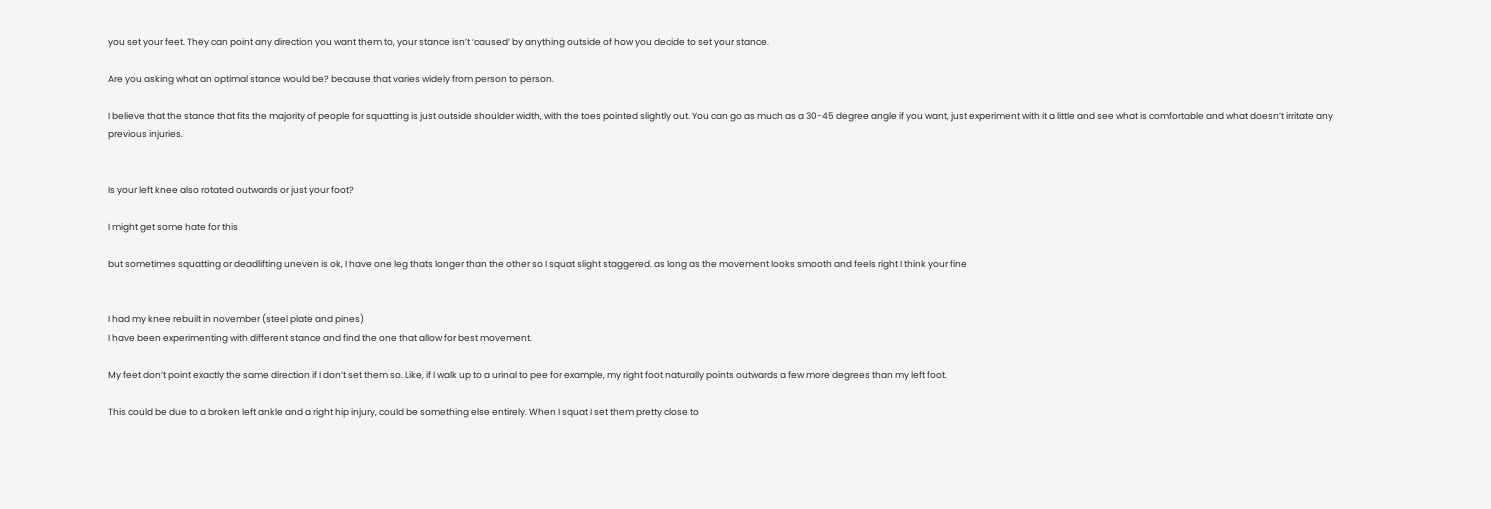you set your feet. They can point any direction you want them to, your stance isn’t ‘caused’ by anything outside of how you decide to set your stance.

Are you asking what an optimal stance would be? because that varies widely from person to person.

I believe that the stance that fits the majority of people for squatting is just outside shoulder width, with the toes pointed slightly out. You can go as much as a 30-45 degree angle if you want, just experiment with it a little and see what is comfortable and what doesn’t irritate any previous injuries.


Is your left knee also rotated outwards or just your foot?

I might get some hate for this

but sometimes squatting or deadlifting uneven is ok, I have one leg thats longer than the other so I squat slight staggered. as long as the movement looks smooth and feels right I think your fine


I had my knee rebuilt in november (steel plate and pines)
I have been experimenting with different stance and find the one that allow for best movement.

My feet don’t point exactly the same direction if I don’t set them so. Like, if I walk up to a urinal to pee for example, my right foot naturally points outwards a few more degrees than my left foot.

This could be due to a broken left ankle and a right hip injury, could be something else entirely. When I squat I set them pretty close to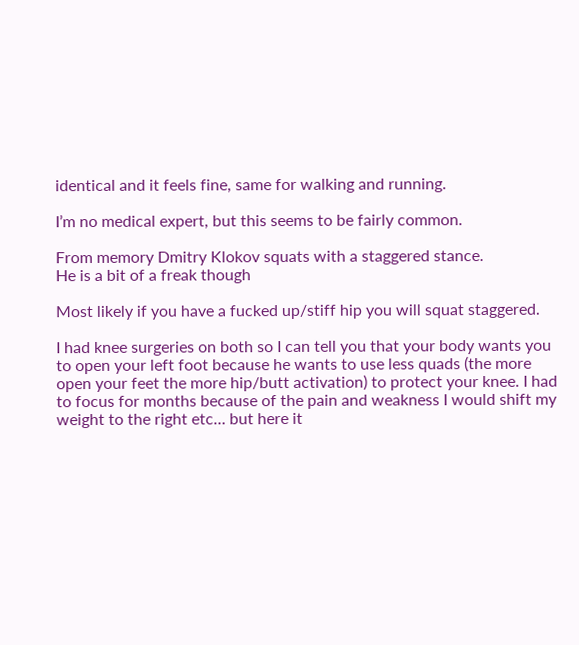identical and it feels fine, same for walking and running.

I’m no medical expert, but this seems to be fairly common.

From memory Dmitry Klokov squats with a staggered stance.
He is a bit of a freak though

Most likely if you have a fucked up/stiff hip you will squat staggered.

I had knee surgeries on both so I can tell you that your body wants you to open your left foot because he wants to use less quads (the more open your feet the more hip/butt activation) to protect your knee. I had to focus for months because of the pain and weakness I would shift my weight to the right etc… but here it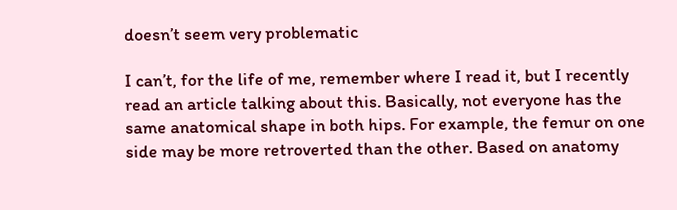doesn’t seem very problematic

I can’t, for the life of me, remember where I read it, but I recently read an article talking about this. Basically, not everyone has the same anatomical shape in both hips. For example, the femur on one side may be more retroverted than the other. Based on anatomy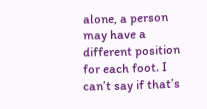alone, a person may have a different position for each foot. I can’t say if that’s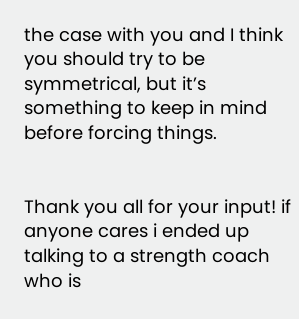the case with you and I think you should try to be symmetrical, but it’s something to keep in mind before forcing things.


Thank you all for your input! if anyone cares i ended up talking to a strength coach who is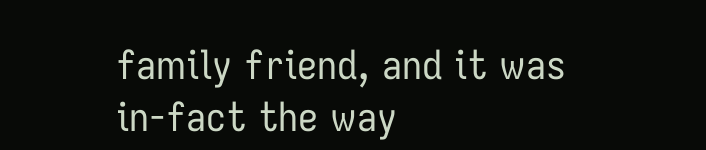family friend, and it was in-fact the way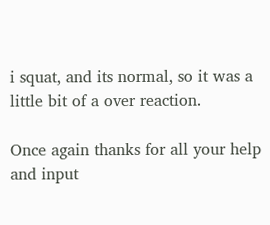i squat, and its normal, so it was a little bit of a over reaction.

Once again thanks for all your help and input